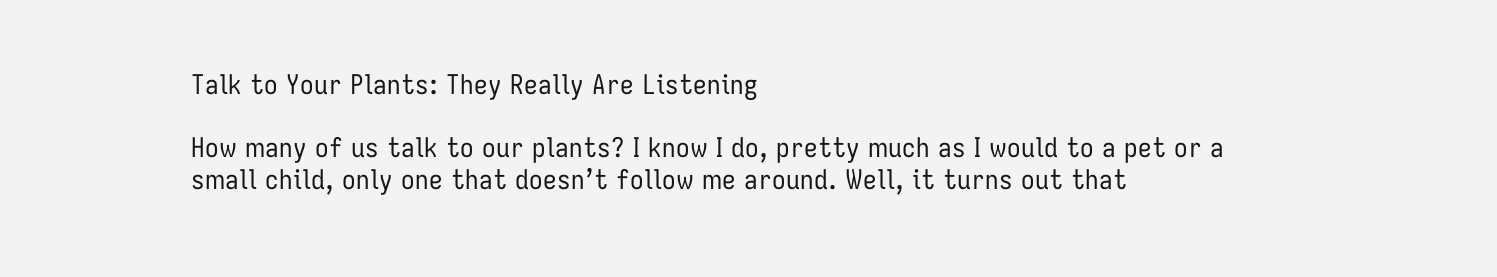Talk to Your Plants: They Really Are Listening

How many of us talk to our plants? I know I do, pretty much as I would to a pet or a small child, only one that doesn’t follow me around. Well, it turns out that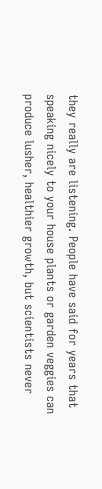they really are listening. People have said for years that speaking nicely to your house plants or garden veggies can produce lusher, healthier growth, but scientists never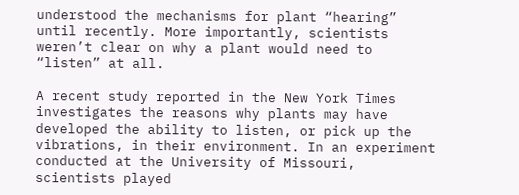understood the mechanisms for plant “hearing” until recently. More importantly, scientists weren’t clear on why a plant would need to “listen” at all.

A recent study reported in the New York Times investigates the reasons why plants may have developed the ability to listen, or pick up the vibrations, in their environment. In an experiment conducted at the University of Missouri, scientists played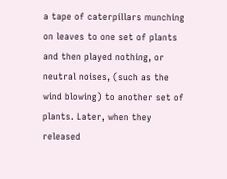a tape of caterpillars munching on leaves to one set of plants and then played nothing, or neutral noises, (such as the wind blowing) to another set of plants. Later, when they released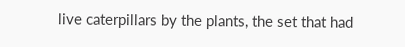live caterpillars by the plants, the set that had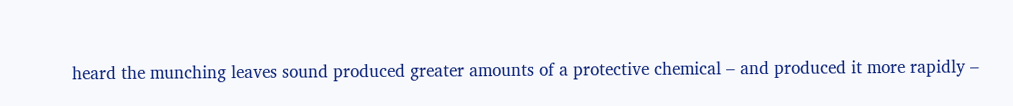heard the munching leaves sound produced greater amounts of a protective chemical – and produced it more rapidly –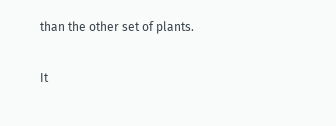than the other set of plants.

It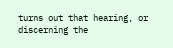turns out that hearing, or discerning the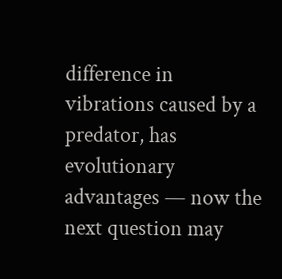difference in vibrations caused by a predator, has evolutionary advantages — now the next question may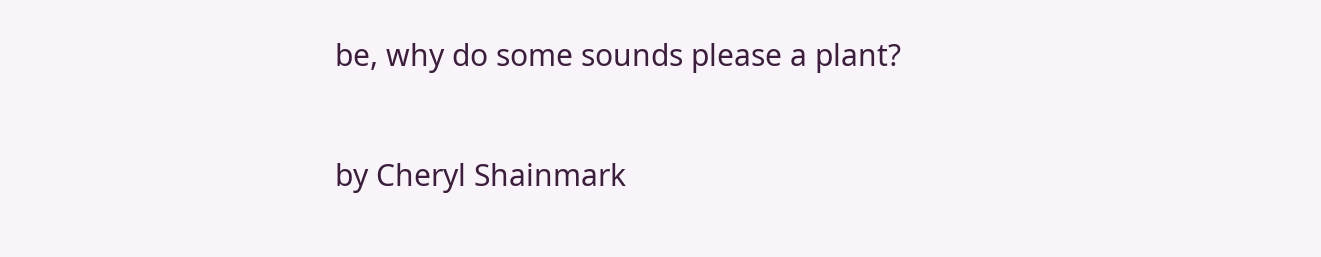be, why do some sounds please a plant?

by Cheryl Shainmark